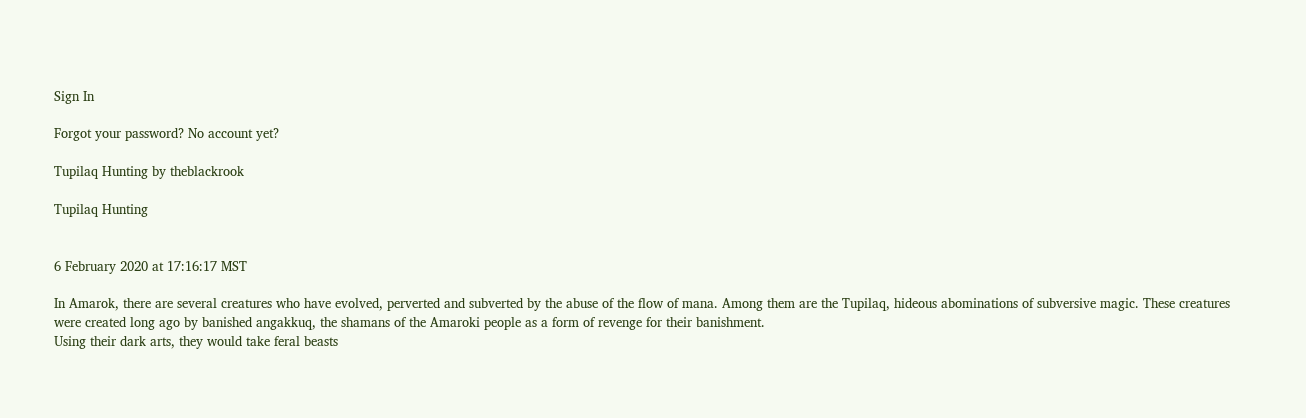Sign In

Forgot your password? No account yet?

Tupilaq Hunting by theblackrook

Tupilaq Hunting


6 February 2020 at 17:16:17 MST

In Amarok, there are several creatures who have evolved, perverted and subverted by the abuse of the flow of mana. Among them are the Tupilaq, hideous abominations of subversive magic. These creatures were created long ago by banished angakkuq, the shamans of the Amaroki people as a form of revenge for their banishment.
Using their dark arts, they would take feral beasts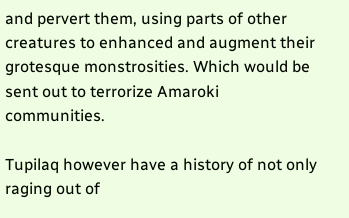and pervert them, using parts of other creatures to enhanced and augment their grotesque monstrosities. Which would be sent out to terrorize Amaroki communities.

Tupilaq however have a history of not only raging out of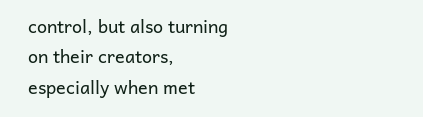control, but also turning on their creators, especially when met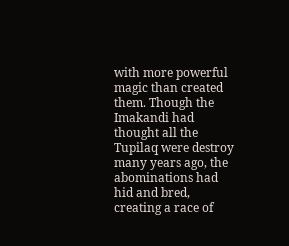with more powerful magic than created them. Though the Imakandi had thought all the Tupilaq were destroy many years ago, the abominations had hid and bred, creating a race of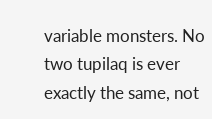variable monsters. No two tupilaq is ever exactly the same, not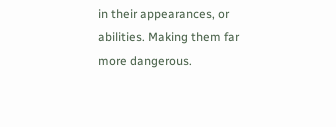in their appearances, or abilities. Making them far more dangerous.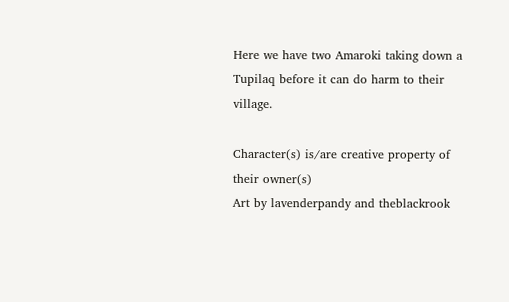Here we have two Amaroki taking down a Tupilaq before it can do harm to their village.

Character(s) is/are creative property of their owner(s)
Art by lavenderpandy and theblackrook